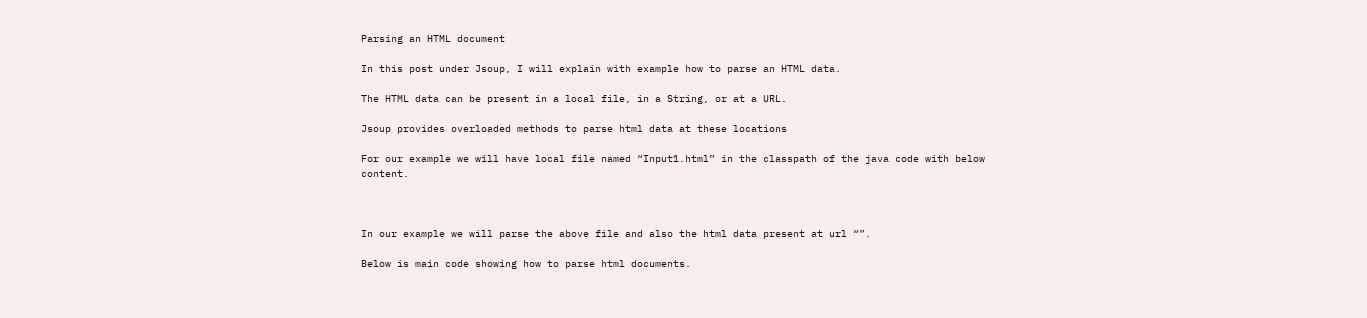Parsing an HTML document

In this post under Jsoup, I will explain with example how to parse an HTML data.

The HTML data can be present in a local file, in a String, or at a URL.

Jsoup provides overloaded methods to parse html data at these locations

For our example we will have local file named “Input1.html” in the classpath of the java code with below content.



In our example we will parse the above file and also the html data present at url “”.

Below is main code showing how to parse html documents.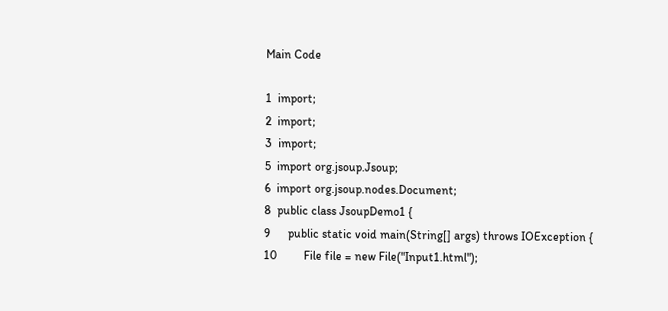Main Code

1  import;
2  import;
3  import;
5  import org.jsoup.Jsoup;
6  import org.jsoup.nodes.Document;
8  public class JsoupDemo1 {
9      public static void main(String[] args) throws IOException {
10         File file = new File("Input1.html");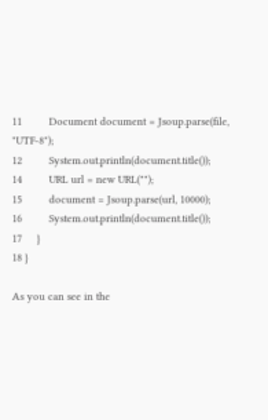11         Document document = Jsoup.parse(file, "UTF-8");
12         System.out.println(document.title());
14         URL url = new URL("");
15         document = Jsoup.parse(url, 10000);
16         System.out.println(document.title());
17     }
18 }

As you can see in the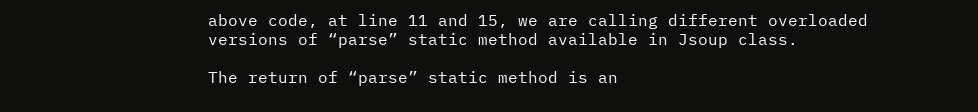above code, at line 11 and 15, we are calling different overloaded versions of “parse” static method available in Jsoup class.

The return of “parse” static method is an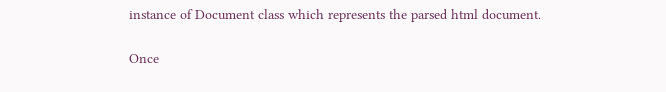instance of Document class which represents the parsed html document.

Once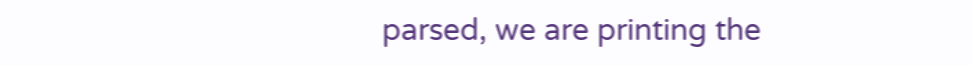parsed, we are printing the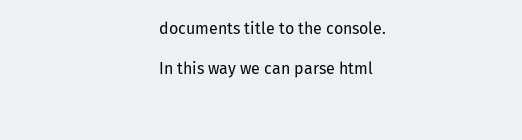documents title to the console.

In this way we can parse html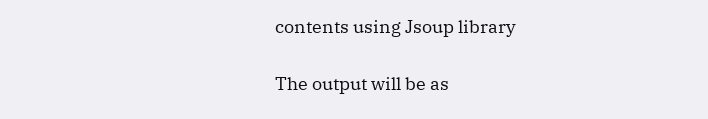contents using Jsoup library

The output will be as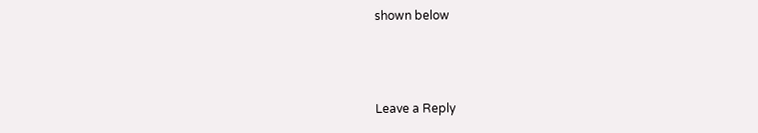shown below



Leave a Reply